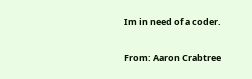Im in need of a coder.

From: Aaron Crabtree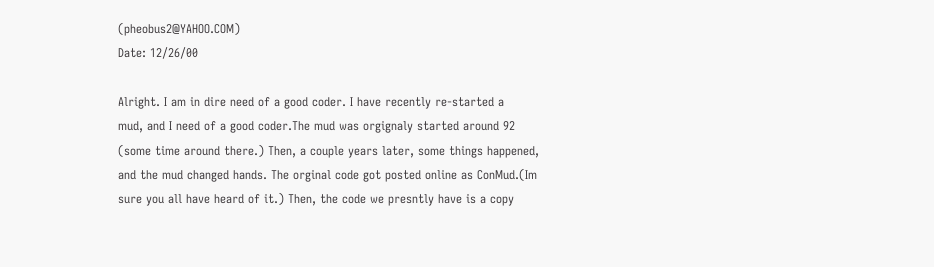(pheobus2@YAHOO.COM)
Date: 12/26/00

Alright. I am in dire need of a good coder. I have recently re-started a
mud, and I need of a good coder.The mud was orgignaly started around 92
(some time around there.) Then, a couple years later, some things happened,
and the mud changed hands. The orginal code got posted online as ConMud.(Im
sure you all have heard of it.) Then, the code we presntly have is a copy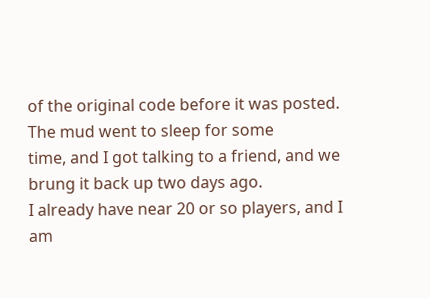of the original code before it was posted. The mud went to sleep for some
time, and I got talking to a friend, and we brung it back up two days ago.
I already have near 20 or so players, and I am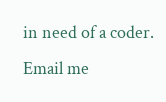in need of a coder. Email me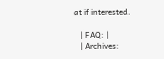at if interested.

   | FAQ: |
   | Archives: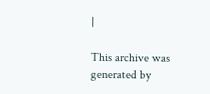|

This archive was generated by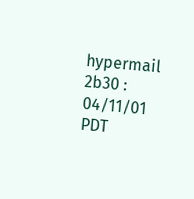hypermail 2b30 : 04/11/01 PDT